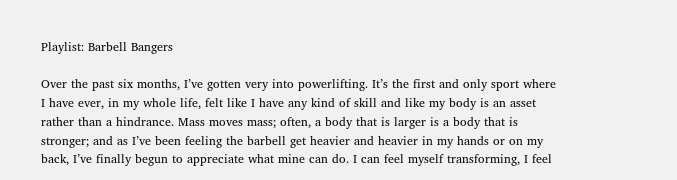Playlist: Barbell Bangers

Over the past six months, I’ve gotten very into powerlifting. It’s the first and only sport where I have ever, in my whole life, felt like I have any kind of skill and like my body is an asset rather than a hindrance. Mass moves mass; often, a body that is larger is a body that is stronger; and as I’ve been feeling the barbell get heavier and heavier in my hands or on my back, I’ve finally begun to appreciate what mine can do. I can feel myself transforming, I feel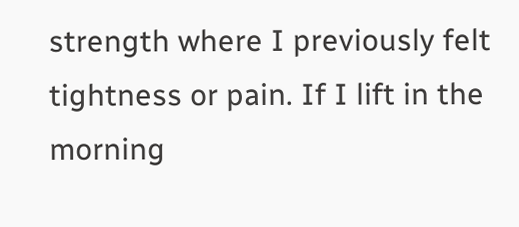strength where I previously felt tightness or pain. If I lift in the morning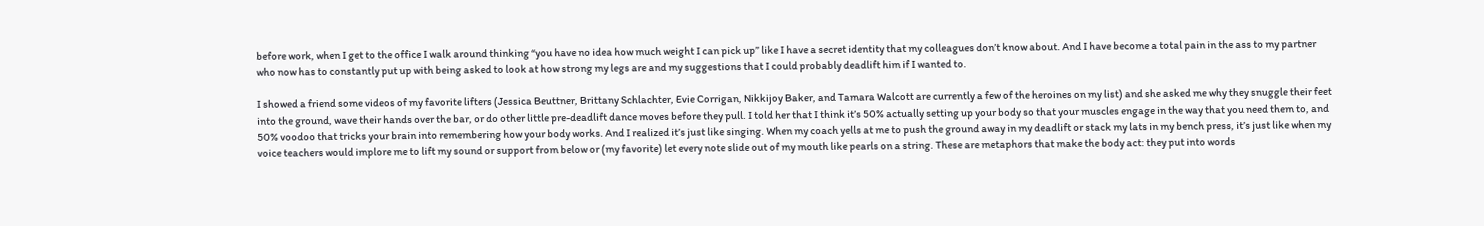before work, when I get to the office I walk around thinking “you have no idea how much weight I can pick up” like I have a secret identity that my colleagues don’t know about. And I have become a total pain in the ass to my partner who now has to constantly put up with being asked to look at how strong my legs are and my suggestions that I could probably deadlift him if I wanted to.

I showed a friend some videos of my favorite lifters (Jessica Beuttner, Brittany Schlachter, Evie Corrigan, Nikkijoy Baker, and Tamara Walcott are currently a few of the heroines on my list) and she asked me why they snuggle their feet into the ground, wave their hands over the bar, or do other little pre-deadlift dance moves before they pull. I told her that I think it’s 50% actually setting up your body so that your muscles engage in the way that you need them to, and 50% voodoo that tricks your brain into remembering how your body works. And I realized it’s just like singing. When my coach yells at me to push the ground away in my deadlift or stack my lats in my bench press, it’s just like when my voice teachers would implore me to lift my sound or support from below or (my favorite) let every note slide out of my mouth like pearls on a string. These are metaphors that make the body act: they put into words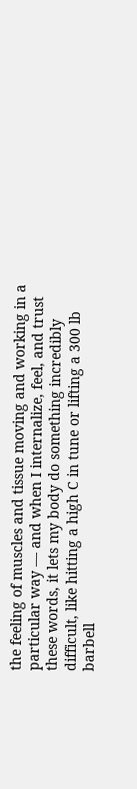the feeling of muscles and tissue moving and working in a particular way — and when I internalize, feel, and trust these words, it lets my body do something incredibly difficult, like hitting a high C in tune or lifting a 300 lb barbell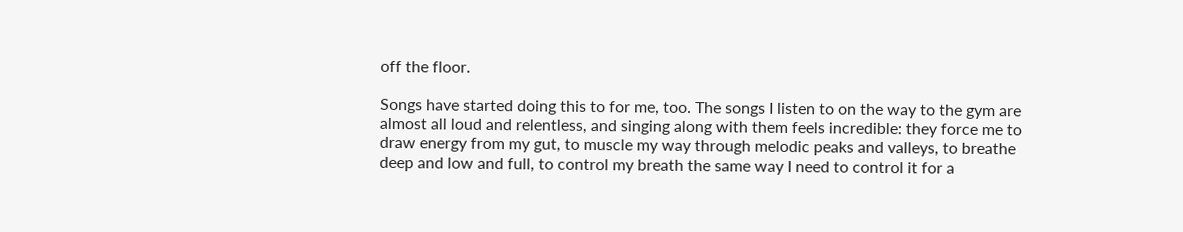off the floor.

Songs have started doing this to for me, too. The songs I listen to on the way to the gym are almost all loud and relentless, and singing along with them feels incredible: they force me to draw energy from my gut, to muscle my way through melodic peaks and valleys, to breathe deep and low and full, to control my breath the same way I need to control it for a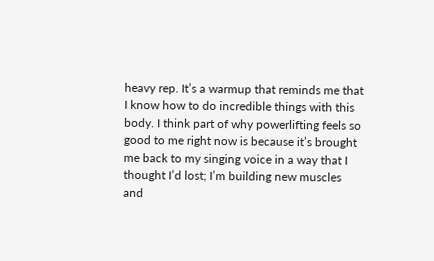heavy rep. It’s a warmup that reminds me that I know how to do incredible things with this body. I think part of why powerlifting feels so good to me right now is because it’s brought me back to my singing voice in a way that I thought I’d lost; I’m building new muscles and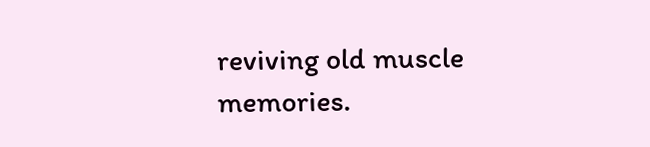reviving old muscle memories.